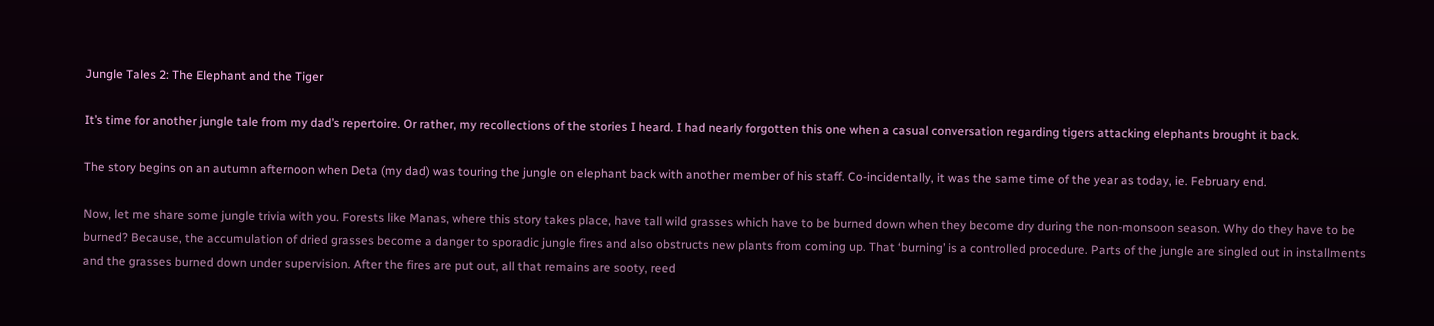Jungle Tales 2: The Elephant and the Tiger

It’s time for another jungle tale from my dad’s repertoire. Or rather, my recollections of the stories I heard. I had nearly forgotten this one when a casual conversation regarding tigers attacking elephants brought it back.

The story begins on an autumn afternoon when Deta (my dad) was touring the jungle on elephant back with another member of his staff. Co-incidentally, it was the same time of the year as today, ie. February end.

Now, let me share some jungle trivia with you. Forests like Manas, where this story takes place, have tall wild grasses which have to be burned down when they become dry during the non-monsoon season. Why do they have to be burned? Because, the accumulation of dried grasses become a danger to sporadic jungle fires and also obstructs new plants from coming up. That ‘burning’ is a controlled procedure. Parts of the jungle are singled out in installments and the grasses burned down under supervision. After the fires are put out, all that remains are sooty, reed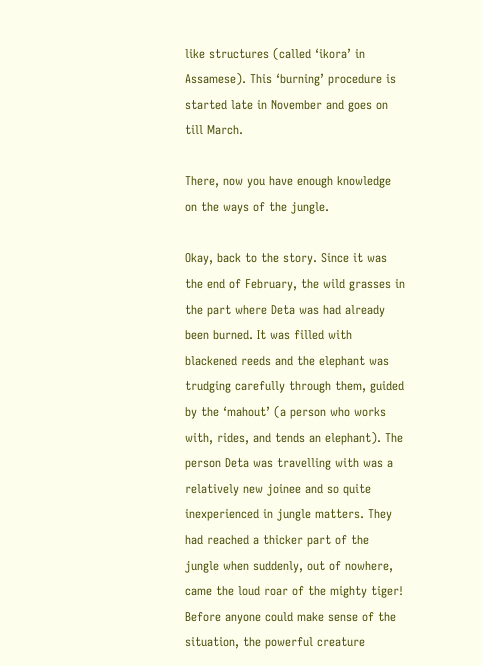like structures (called ‘ikora’ in Assamese). This ‘burning’ procedure is started late in November and goes on till March.

There, now you have enough knowledge on the ways of the jungle.

Okay, back to the story. Since it was the end of February, the wild grasses in the part where Deta was had already been burned. It was filled with blackened reeds and the elephant was trudging carefully through them, guided by the ‘mahout’ (a person who works with, rides, and tends an elephant). The person Deta was travelling with was a relatively new joinee and so quite inexperienced in jungle matters. They had reached a thicker part of the jungle when suddenly, out of nowhere, came the loud roar of the mighty tiger! Before anyone could make sense of the situation, the powerful creature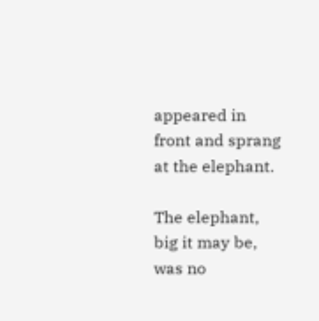appeared in front and sprang at the elephant.

The elephant, big it may be, was no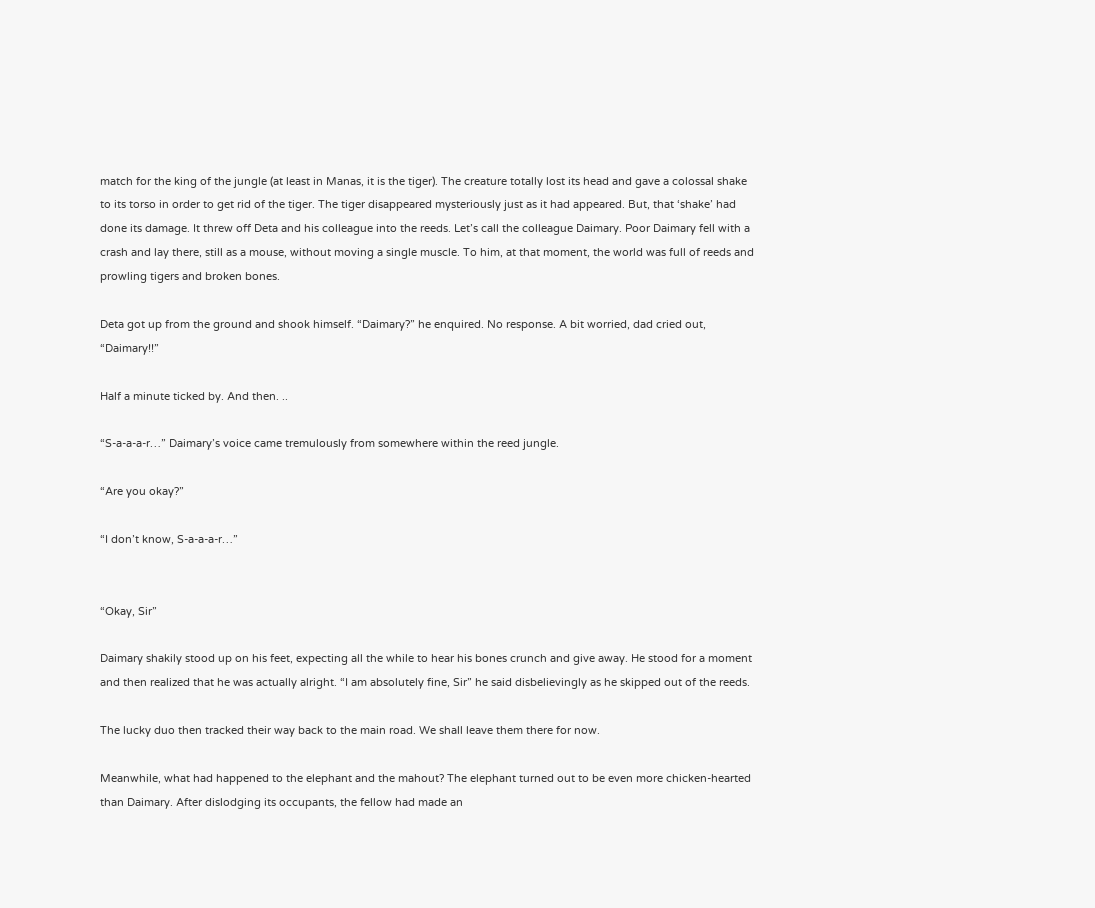match for the king of the jungle (at least in Manas, it is the tiger). The creature totally lost its head and gave a colossal shake to its torso in order to get rid of the tiger. The tiger disappeared mysteriously just as it had appeared. But, that ‘shake’ had done its damage. It threw off Deta and his colleague into the reeds. Let’s call the colleague Daimary. Poor Daimary fell with a crash and lay there, still as a mouse, without moving a single muscle. To him, at that moment, the world was full of reeds and prowling tigers and broken bones.

Deta got up from the ground and shook himself. “Daimary?” he enquired. No response. A bit worried, dad cried out, “Daimary!!”

Half a minute ticked by. And then. ..

“S-a-a-a-r…” Daimary’s voice came tremulously from somewhere within the reed jungle.

“Are you okay?”

“I don’t know, S-a-a-a-r…”


“Okay, Sir”

Daimary shakily stood up on his feet, expecting all the while to hear his bones crunch and give away. He stood for a moment and then realized that he was actually alright. “I am absolutely fine, Sir” he said disbelievingly as he skipped out of the reeds.

The lucky duo then tracked their way back to the main road. We shall leave them there for now.

Meanwhile, what had happened to the elephant and the mahout? The elephant turned out to be even more chicken-hearted than Daimary. After dislodging its occupants, the fellow had made an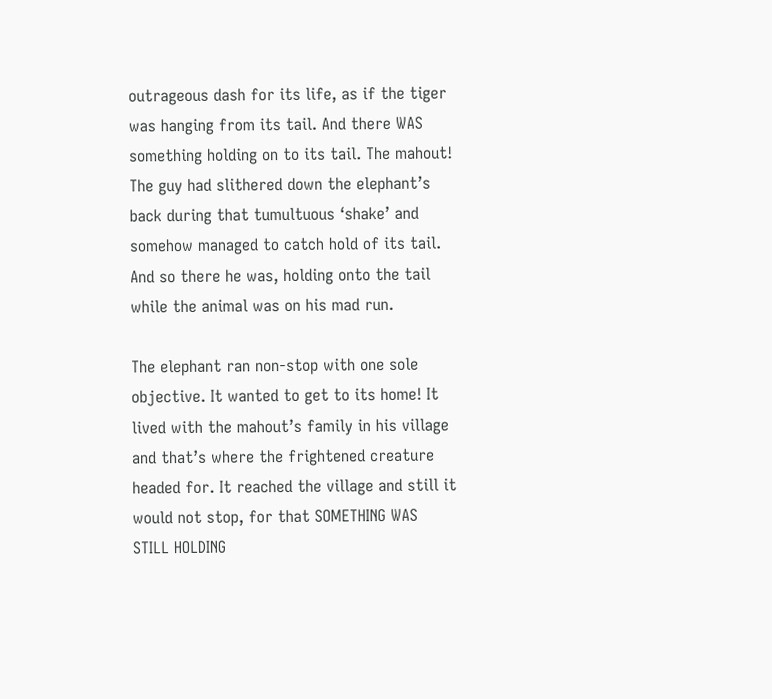outrageous dash for its life, as if the tiger was hanging from its tail. And there WAS something holding on to its tail. The mahout! The guy had slithered down the elephant’s back during that tumultuous ‘shake’ and somehow managed to catch hold of its tail. And so there he was, holding onto the tail while the animal was on his mad run.

The elephant ran non-stop with one sole objective. It wanted to get to its home! It lived with the mahout’s family in his village and that’s where the frightened creature headed for. It reached the village and still it would not stop, for that SOMETHING WAS STILL HOLDING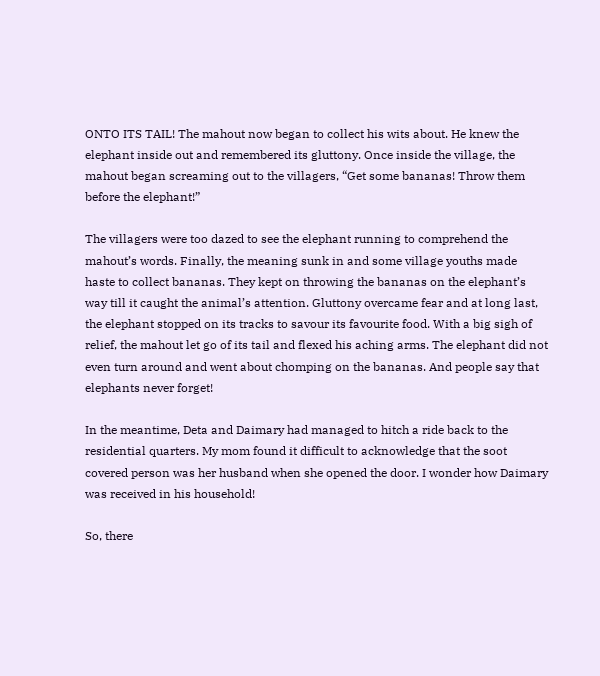ONTO ITS TAIL! The mahout now began to collect his wits about. He knew the elephant inside out and remembered its gluttony. Once inside the village, the mahout began screaming out to the villagers, “Get some bananas! Throw them before the elephant!”

The villagers were too dazed to see the elephant running to comprehend the mahout’s words. Finally, the meaning sunk in and some village youths made haste to collect bananas. They kept on throwing the bananas on the elephant’s way till it caught the animal’s attention. Gluttony overcame fear and at long last, the elephant stopped on its tracks to savour its favourite food. With a big sigh of relief, the mahout let go of its tail and flexed his aching arms. The elephant did not even turn around and went about chomping on the bananas. And people say that elephants never forget!

In the meantime, Deta and Daimary had managed to hitch a ride back to the residential quarters. My mom found it difficult to acknowledge that the soot covered person was her husband when she opened the door. I wonder how Daimary was received in his household!

So, there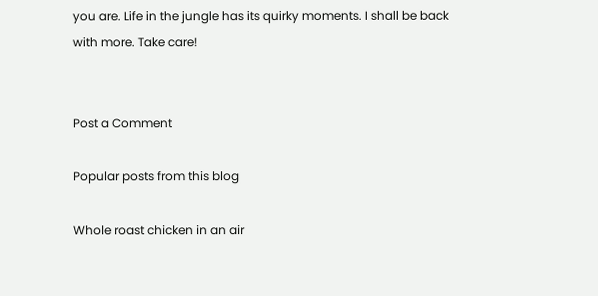you are. Life in the jungle has its quirky moments. I shall be back with more. Take care!


Post a Comment

Popular posts from this blog

Whole roast chicken in an air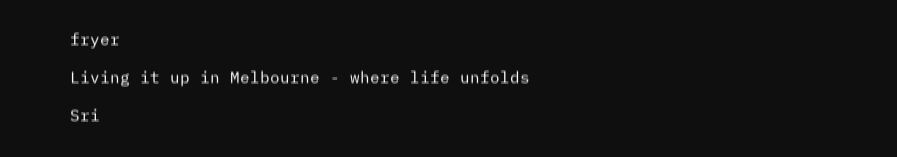fryer

Living it up in Melbourne - where life unfolds

Sri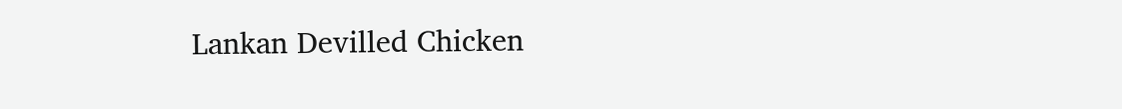Lankan Devilled Chicken